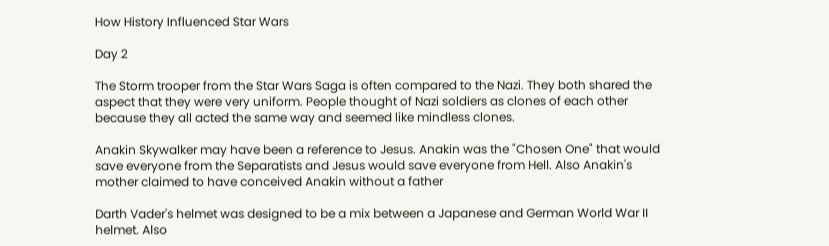How History Influenced Star Wars

Day 2

The Storm trooper from the Star Wars Saga is often compared to the Nazi. They both shared the aspect that they were very uniform. People thought of Nazi soldiers as clones of each other because they all acted the same way and seemed like mindless clones.

Anakin Skywalker may have been a reference to Jesus. Anakin was the "Chosen One" that would save everyone from the Separatists and Jesus would save everyone from Hell. Also Anakin's mother claimed to have conceived Anakin without a father

Darth Vader's helmet was designed to be a mix between a Japanese and German World War II helmet. Also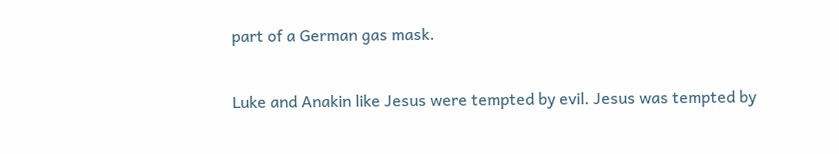part of a German gas mask.

Luke and Anakin like Jesus were tempted by evil. Jesus was tempted by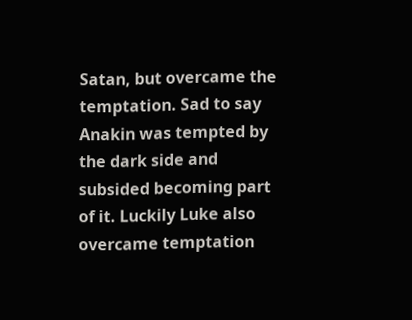Satan, but overcame the temptation. Sad to say Anakin was tempted by the dark side and subsided becoming part of it. Luckily Luke also overcame temptation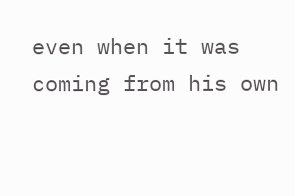even when it was coming from his own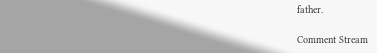father.

Comment Stream